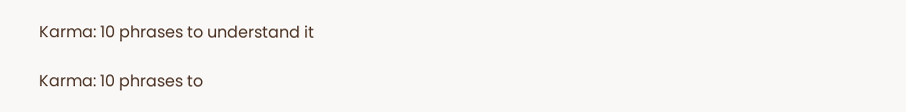Karma: 10 phrases to understand it

Karma: 10 phrases to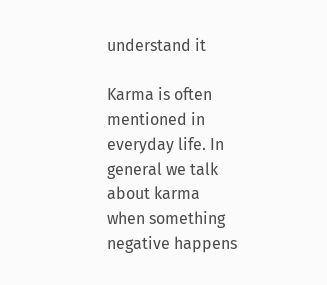understand it

Karma is often mentioned in everyday life. In general we talk about karma when something negative happens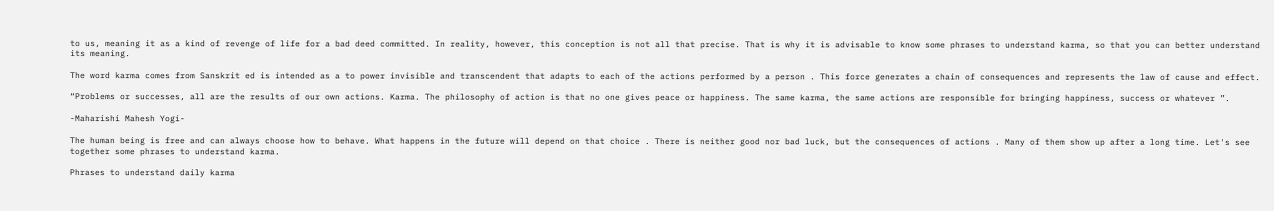to us, meaning it as a kind of revenge of life for a bad deed committed. In reality, however, this conception is not all that precise. That is why it is advisable to know some phrases to understand karma, so that you can better understand its meaning.

The word karma comes from Sanskrit ed is intended as a to power invisible and transcendent that adapts to each of the actions performed by a person . This force generates a chain of consequences and represents the law of cause and effect.

“Problems or successes, all are the results of our own actions. Karma. The philosophy of action is that no one gives peace or happiness. The same karma, the same actions are responsible for bringing happiness, success or whatever ”.

-Maharishi Mahesh Yogi-

The human being is free and can always choose how to behave. What happens in the future will depend on that choice . There is neither good nor bad luck, but the consequences of actions . Many of them show up after a long time. Let's see together some phrases to understand karma.

Phrases to understand daily karma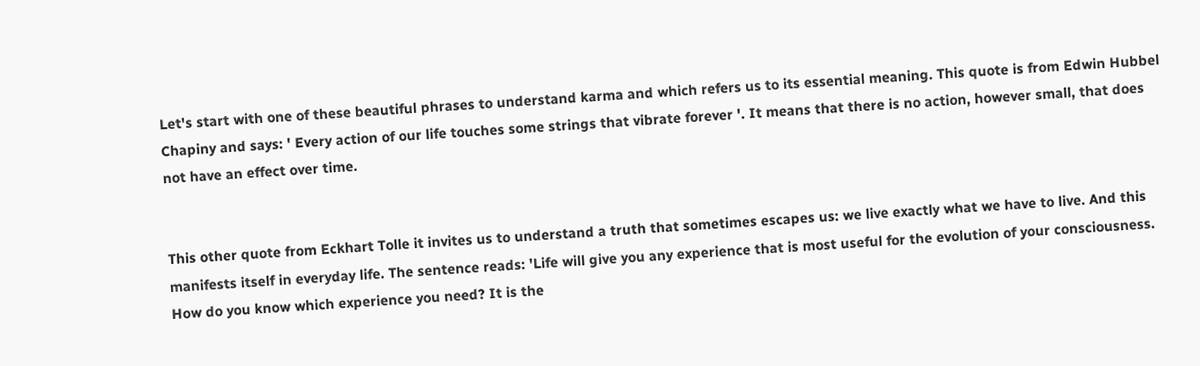Let's start with one of these beautiful phrases to understand karma and which refers us to its essential meaning. This quote is from Edwin Hubbel Chapiny and says: ' Every action of our life touches some strings that vibrate forever '. It means that there is no action, however small, that does not have an effect over time.


This other quote from Eckhart Tolle it invites us to understand a truth that sometimes escapes us: we live exactly what we have to live. And this manifests itself in everyday life. The sentence reads: 'Life will give you any experience that is most useful for the evolution of your consciousness. How do you know which experience you need? It is the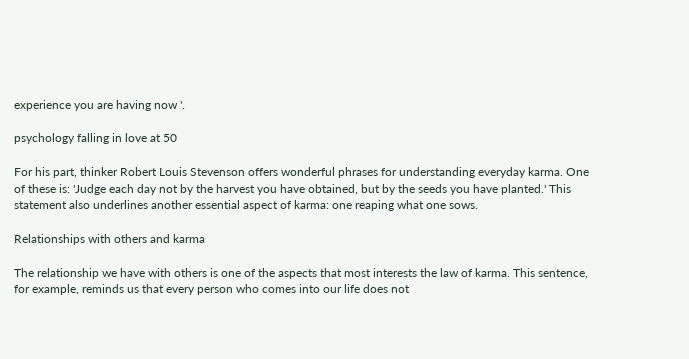experience you are having now '.

psychology falling in love at 50

For his part, thinker Robert Louis Stevenson offers wonderful phrases for understanding everyday karma. One of these is: 'Judge each day not by the harvest you have obtained, but by the seeds you have planted.' This statement also underlines another essential aspect of karma: one reaping what one sows.

Relationships with others and karma

The relationship we have with others is one of the aspects that most interests the law of karma. This sentence, for example, reminds us that every person who comes into our life does not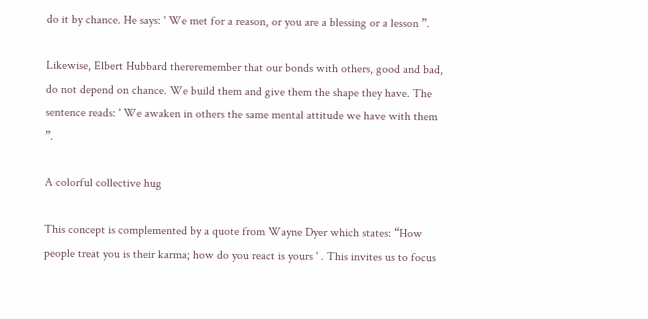do it by chance. He says: ' We met for a reason, or you are a blessing or a lesson ”.

Likewise, Elbert Hubbard thereremember that our bonds with others, good and bad, do not depend on chance. We build them and give them the shape they have. The sentence reads: ' We awaken in others the same mental attitude we have with them ”.

A colorful collective hug

This concept is complemented by a quote from Wayne Dyer which states: “How people treat you is their karma; how do you react is yours ' . This invites us to focus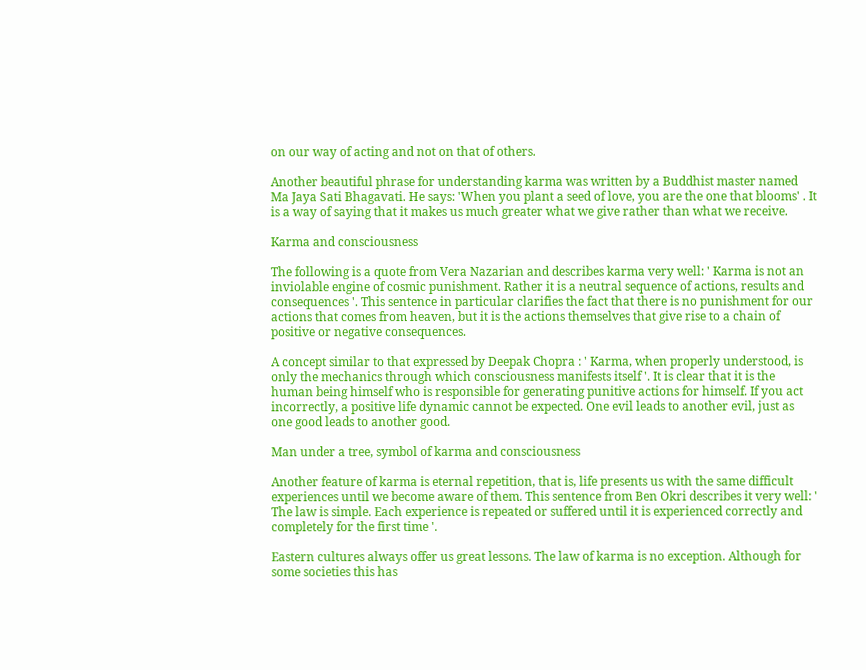on our way of acting and not on that of others.

Another beautiful phrase for understanding karma was written by a Buddhist master named Ma Jaya Sati Bhagavati. He says: 'When you plant a seed of love, you are the one that blooms' . It is a way of saying that it makes us much greater what we give rather than what we receive.

Karma and consciousness

The following is a quote from Vera Nazarian and describes karma very well: ' Karma is not an inviolable engine of cosmic punishment. Rather it is a neutral sequence of actions, results and consequences '. This sentence in particular clarifies the fact that there is no punishment for our actions that comes from heaven, but it is the actions themselves that give rise to a chain of positive or negative consequences.

A concept similar to that expressed by Deepak Chopra : ' Karma, when properly understood, is only the mechanics through which consciousness manifests itself '. It is clear that it is the human being himself who is responsible for generating punitive actions for himself. If you act incorrectly, a positive life dynamic cannot be expected. One evil leads to another evil, just as one good leads to another good.

Man under a tree, symbol of karma and consciousness

Another feature of karma is eternal repetition, that is, life presents us with the same difficult experiences until we become aware of them. This sentence from Ben Okri describes it very well: ' The law is simple. Each experience is repeated or suffered until it is experienced correctly and completely for the first time '.

Eastern cultures always offer us great lessons. The law of karma is no exception. Although for some societies this has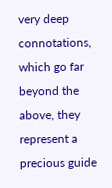very deep connotations, which go far beyond the above, they represent a precious guide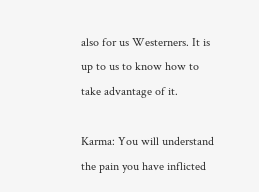also for us Westerners. It is up to us to know how to take advantage of it.

Karma: You will understand the pain you have inflicted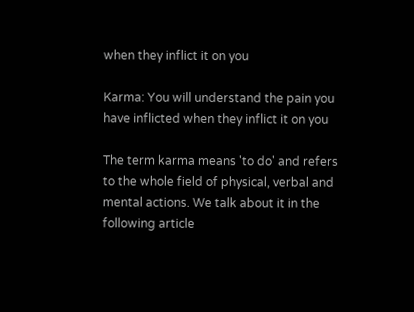when they inflict it on you

Karma: You will understand the pain you have inflicted when they inflict it on you

The term karma means 'to do' and refers to the whole field of physical, verbal and mental actions. We talk about it in the following article